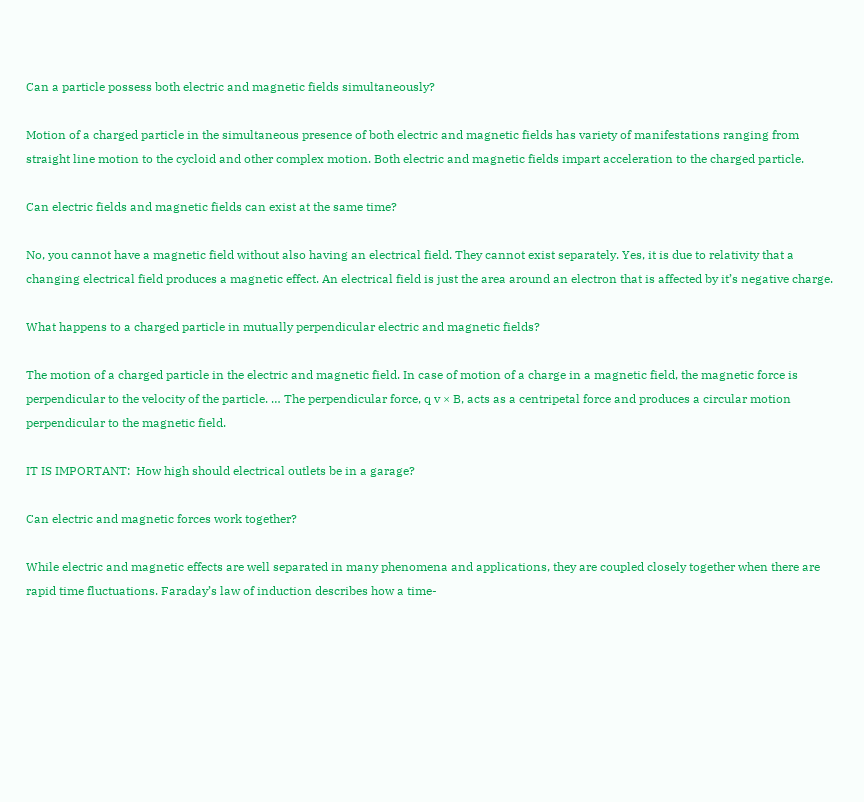Can a particle possess both electric and magnetic fields simultaneously?

Motion of a charged particle in the simultaneous presence of both electric and magnetic fields has variety of manifestations ranging from straight line motion to the cycloid and other complex motion. Both electric and magnetic fields impart acceleration to the charged particle.

Can electric fields and magnetic fields can exist at the same time?

No, you cannot have a magnetic field without also having an electrical field. They cannot exist separately. Yes, it is due to relativity that a changing electrical field produces a magnetic effect. An electrical field is just the area around an electron that is affected by it’s negative charge.

What happens to a charged particle in mutually perpendicular electric and magnetic fields?

The motion of a charged particle in the electric and magnetic field. In case of motion of a charge in a magnetic field, the magnetic force is perpendicular to the velocity of the particle. … The perpendicular force, q v × B, acts as a centripetal force and produces a circular motion perpendicular to the magnetic field.

IT IS IMPORTANT:  How high should electrical outlets be in a garage?

Can electric and magnetic forces work together?

While electric and magnetic effects are well separated in many phenomena and applications, they are coupled closely together when there are rapid time fluctuations. Faraday’s law of induction describes how a time-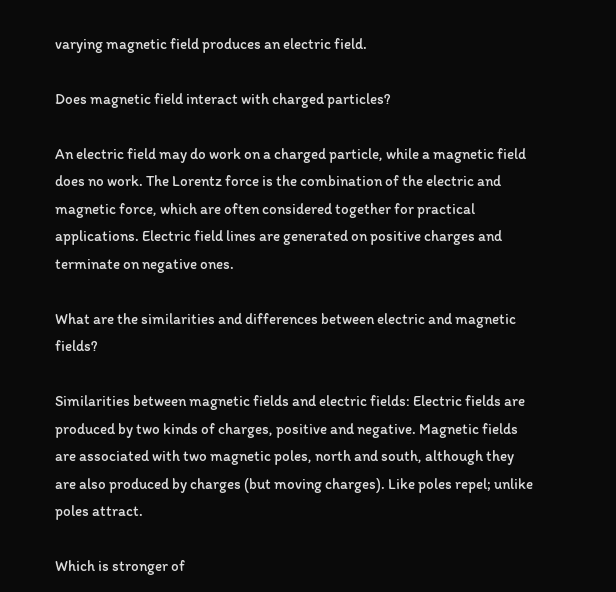varying magnetic field produces an electric field.

Does magnetic field interact with charged particles?

An electric field may do work on a charged particle, while a magnetic field does no work. The Lorentz force is the combination of the electric and magnetic force, which are often considered together for practical applications. Electric field lines are generated on positive charges and terminate on negative ones.

What are the similarities and differences between electric and magnetic fields?

Similarities between magnetic fields and electric fields: Electric fields are produced by two kinds of charges, positive and negative. Magnetic fields are associated with two magnetic poles, north and south, although they are also produced by charges (but moving charges). Like poles repel; unlike poles attract.

Which is stronger of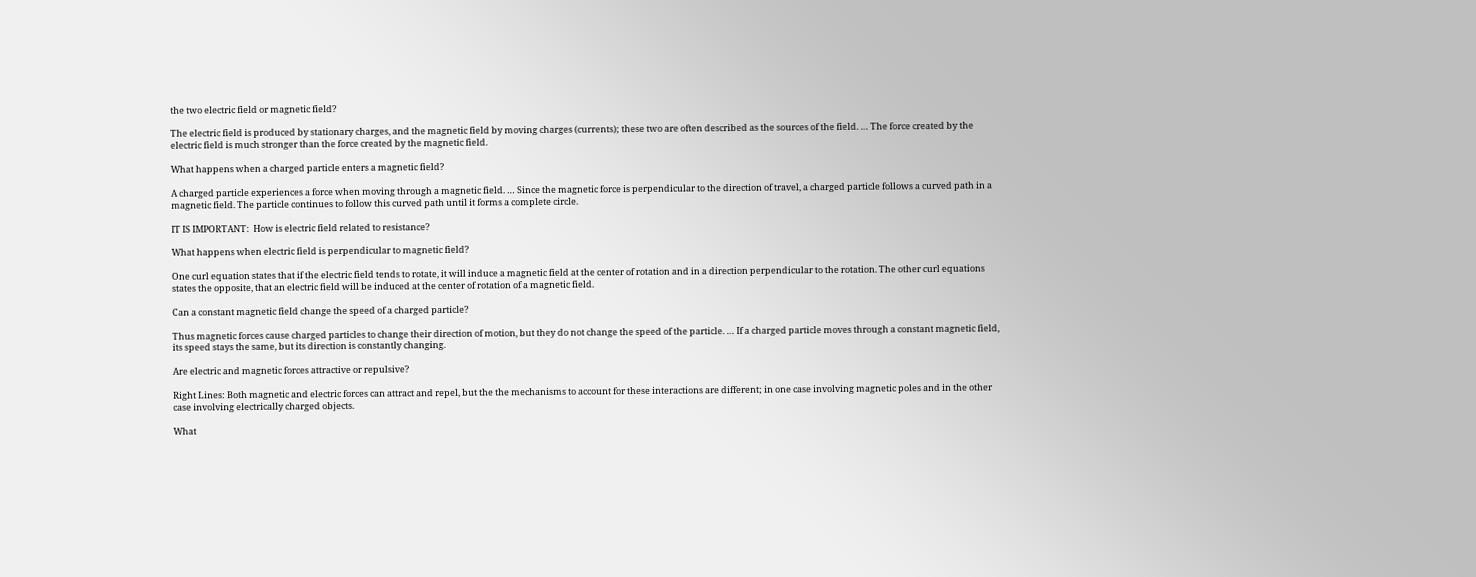the two electric field or magnetic field?

The electric field is produced by stationary charges, and the magnetic field by moving charges (currents); these two are often described as the sources of the field. … The force created by the electric field is much stronger than the force created by the magnetic field.

What happens when a charged particle enters a magnetic field?

A charged particle experiences a force when moving through a magnetic field. … Since the magnetic force is perpendicular to the direction of travel, a charged particle follows a curved path in a magnetic field. The particle continues to follow this curved path until it forms a complete circle.

IT IS IMPORTANT:  How is electric field related to resistance?

What happens when electric field is perpendicular to magnetic field?

One curl equation states that if the electric field tends to rotate, it will induce a magnetic field at the center of rotation and in a direction perpendicular to the rotation. The other curl equations states the opposite, that an electric field will be induced at the center of rotation of a magnetic field.

Can a constant magnetic field change the speed of a charged particle?

Thus magnetic forces cause charged particles to change their direction of motion, but they do not change the speed of the particle. … If a charged particle moves through a constant magnetic field, its speed stays the same, but its direction is constantly changing.

Are electric and magnetic forces attractive or repulsive?

Right Lines: Both magnetic and electric forces can attract and repel, but the the mechanisms to account for these interactions are different; in one case involving magnetic poles and in the other case involving electrically charged objects.

What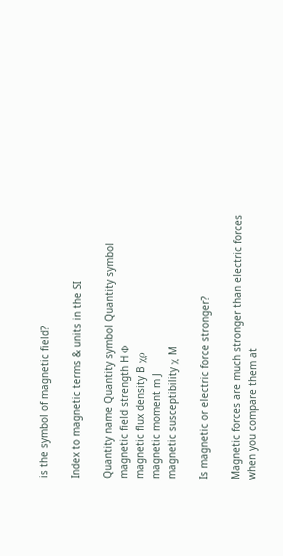is the symbol of magnetic field?

Index to magnetic terms & units in the SI

Quantity name Quantity symbol Quantity symbol
magnetic field strength H Φ
magnetic flux density B χρ
magnetic moment m J
magnetic susceptibility χ M

Is magnetic or electric force stronger?

Magnetic forces are much stronger than electric forces when you compare them at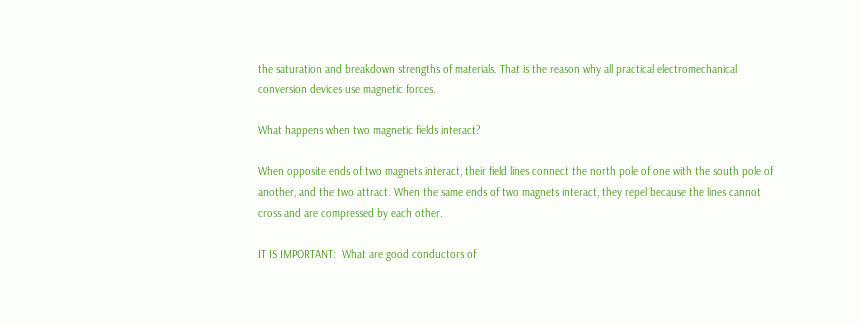the saturation and breakdown strengths of materials. That is the reason why all practical electromechanical conversion devices use magnetic forces.

What happens when two magnetic fields interact?

When opposite ends of two magnets interact, their field lines connect the north pole of one with the south pole of another, and the two attract. When the same ends of two magnets interact, they repel because the lines cannot cross and are compressed by each other.

IT IS IMPORTANT:  What are good conductors of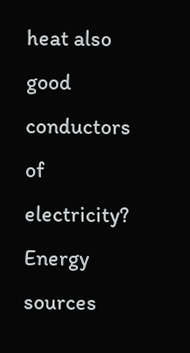heat also good conductors of electricity?
Energy sources